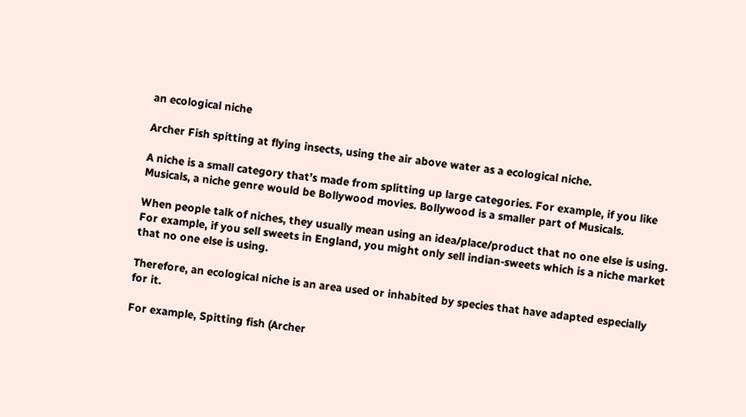an ecological niche

Archer Fish spitting at flying insects, using the air above water as a ecological niche.

A niche is a small category that’s made from splitting up large categories. For example, if you like Musicals, a niche genre would be Bollywood movies. Bollywood is a smaller part of Musicals.

When people talk of niches, they usually mean using an idea/place/product that no one else is using. For example, if you sell sweets in England, you might only sell indian-sweets which is a niche market that no one else is using.

Therefore, an ecological niche is an area used or inhabited by species that have adapted especially for it.

For example, Spitting fish (Archer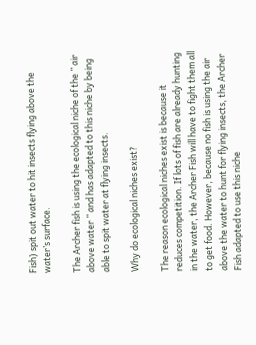Fish) spit out water to hit insects flying above the water’s surface.

The Archer fish is using the ecological niche of the ” air above water ” and has adapted to this niche by being able to spit water at flying insects.

Why do ecological niches exist?

The reason ecological niches exist is because it reduces competition. If lots of fish are already hunting in the water, the Archer Fish will have to fight them all to get food. However, because no fish is using the air above the water to hunt for flying insects, the Archer Fish adapted to use this niche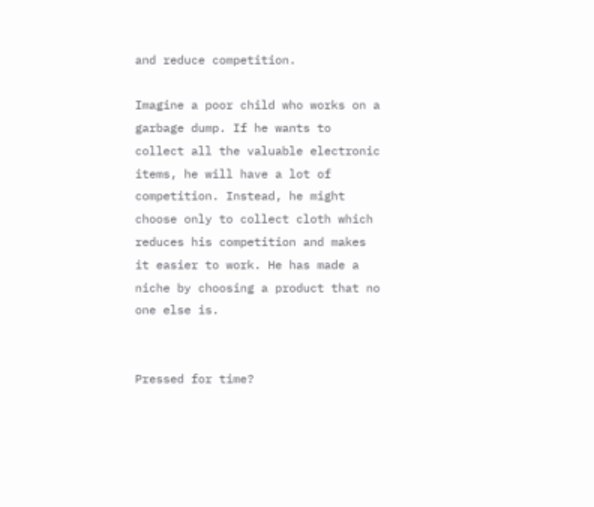and reduce competition.

Imagine a poor child who works on a garbage dump. If he wants to collect all the valuable electronic items, he will have a lot of competition. Instead, he might choose only to collect cloth which reduces his competition and makes it easier to work. He has made a niche by choosing a product that no one else is.


Pressed for time?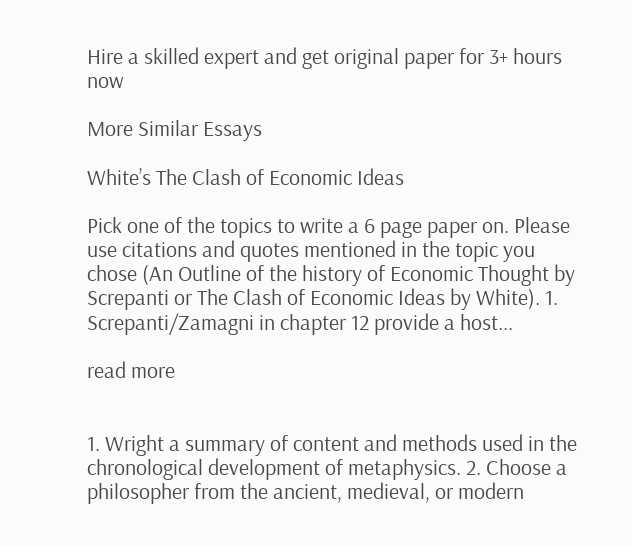Hire a skilled expert and get original paper for 3+ hours now

More Similar Essays

White’s The Clash of Economic Ideas

Pick one of the topics to write a 6 page paper on. Please use citations and quotes mentioned in the topic you chose (An Outline of the history of Economic Thought by Screpanti or The Clash of Economic Ideas by White). 1. Screpanti/Zamagni in chapter 12 provide a host...

read more


1. Wright a summary of content and methods used in the chronological development of metaphysics. 2. Choose a philosopher from the ancient, medieval, or modern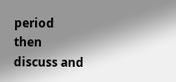period then discuss and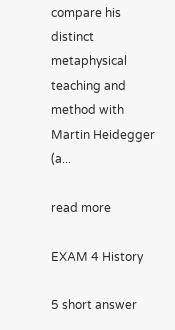compare his distinct metaphysical teaching and method with Martin Heidegger (a...

read more

EXAM 4 History

5 short answer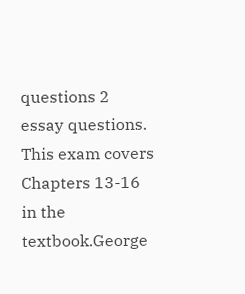questions 2 essay questions. This exam covers Chapters 13-16 in the textbook.George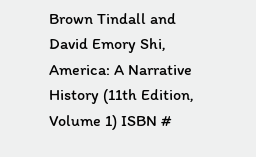Brown Tindall and David Emory Shi, America: A Narrative History (11th Edition, Volume 1) ISBN #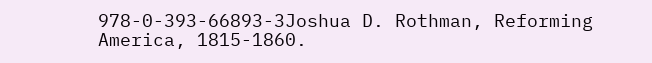978-0-393-66893-3Joshua D. Rothman, Reforming America, 1815-1860.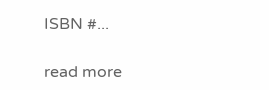ISBN #...

read more